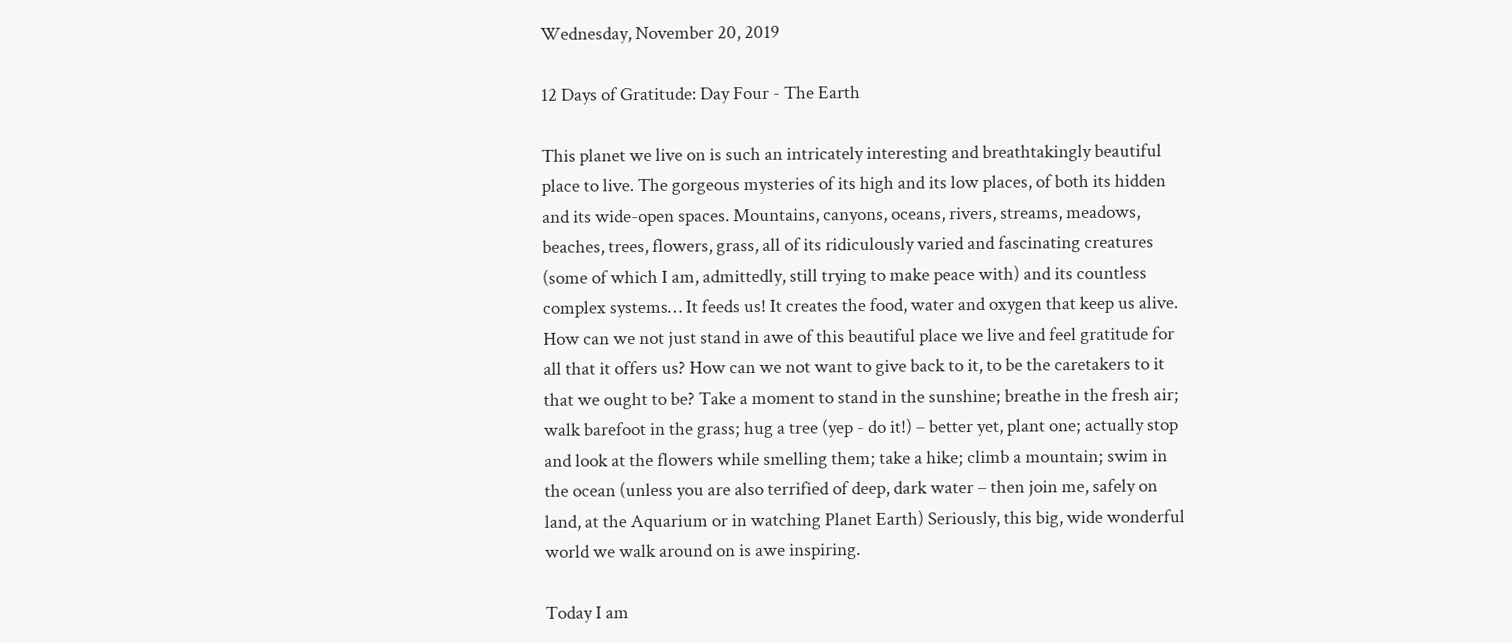Wednesday, November 20, 2019

12 Days of Gratitude: Day Four - The Earth

This planet we live on is such an intricately interesting and breathtakingly beautiful place to live. The gorgeous mysteries of its high and its low places, of both its hidden and its wide-open spaces. Mountains, canyons, oceans, rivers, streams, meadows, beaches, trees, flowers, grass, all of its ridiculously varied and fascinating creatures (some of which I am, admittedly, still trying to make peace with) and its countless complex systems… It feeds us! It creates the food, water and oxygen that keep us alive. How can we not just stand in awe of this beautiful place we live and feel gratitude for all that it offers us? How can we not want to give back to it, to be the caretakers to it that we ought to be? Take a moment to stand in the sunshine; breathe in the fresh air; walk barefoot in the grass; hug a tree (yep - do it!) – better yet, plant one; actually stop and look at the flowers while smelling them; take a hike; climb a mountain; swim in the ocean (unless you are also terrified of deep, dark water – then join me, safely on land, at the Aquarium or in watching Planet Earth) Seriously, this big, wide wonderful world we walk around on is awe inspiring.

Today I am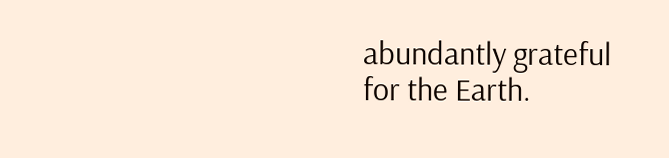abundantly grateful for the Earth.